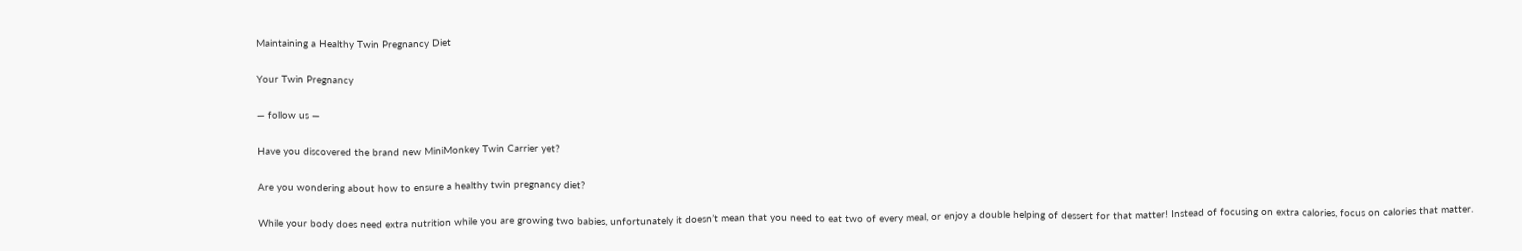Maintaining a Healthy Twin Pregnancy Diet

Your Twin Pregnancy

— follow us —

Have you discovered the brand new MiniMonkey Twin Carrier yet?

Are you wondering about how to ensure a healthy twin pregnancy diet?

While your body does need extra nutrition while you are growing two babies, unfortunately it doesn’t mean that you need to eat two of every meal, or enjoy a double helping of dessert for that matter! Instead of focusing on extra calories, focus on calories that matter.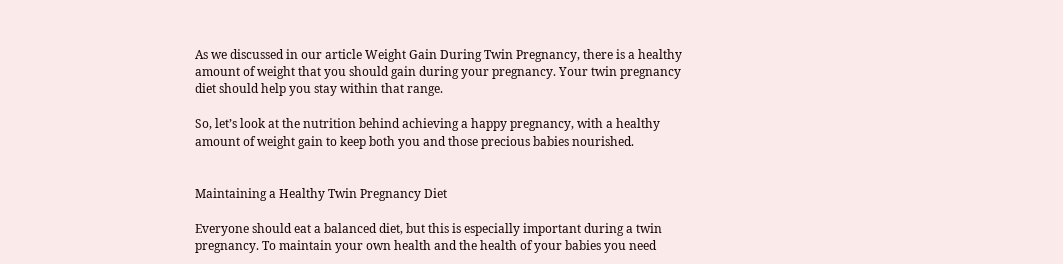As we discussed in our article Weight Gain During Twin Pregnancy, there is a healthy amount of weight that you should gain during your pregnancy. Your twin pregnancy diet should help you stay within that range.

So, let’s look at the nutrition behind achieving a happy pregnancy, with a healthy amount of weight gain to keep both you and those precious babies nourished.


Maintaining a Healthy Twin Pregnancy Diet

Everyone should eat a balanced diet, but this is especially important during a twin pregnancy. To maintain your own health and the health of your babies you need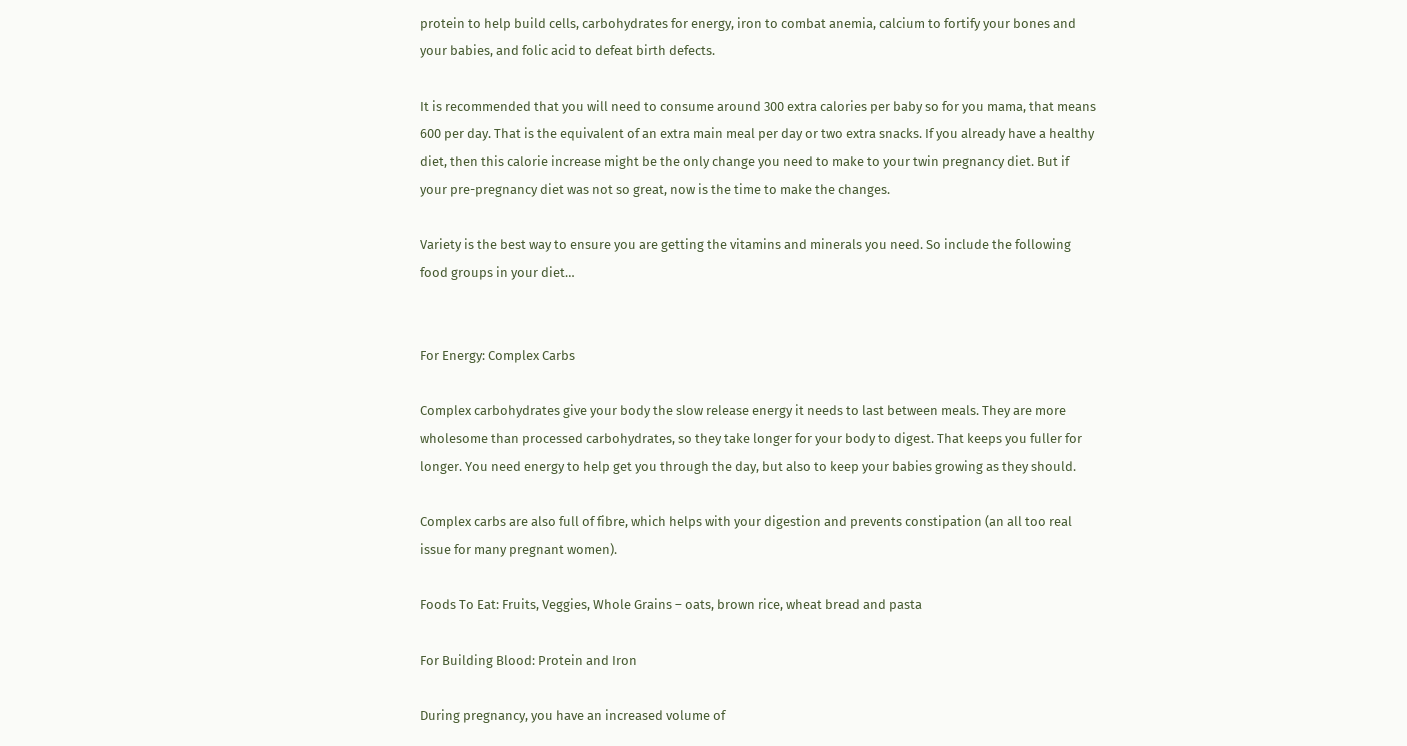protein to help build cells, carbohydrates for energy, iron to combat anemia, calcium to fortify your bones and your babies, and folic acid to defeat birth defects.

It is recommended that you will need to consume around 300 extra calories per baby so for you mama, that means 600 per day. That is the equivalent of an extra main meal per day or two extra snacks. If you already have a healthy diet, then this calorie increase might be the only change you need to make to your twin pregnancy diet. But if your pre-pregnancy diet was not so great, now is the time to make the changes.

Variety is the best way to ensure you are getting the vitamins and minerals you need. So include the following food groups in your diet…


For Energy: Complex Carbs

Complex carbohydrates give your body the slow release energy it needs to last between meals. They are more wholesome than processed carbohydrates, so they take longer for your body to digest. That keeps you fuller for longer. You need energy to help get you through the day, but also to keep your babies growing as they should.

Complex carbs are also full of fibre, which helps with your digestion and prevents constipation (an all too real issue for many pregnant women).

Foods To Eat: Fruits, Veggies, Whole Grains – oats, brown rice, wheat bread and pasta

For Building Blood: Protein and Iron

During pregnancy, you have an increased volume of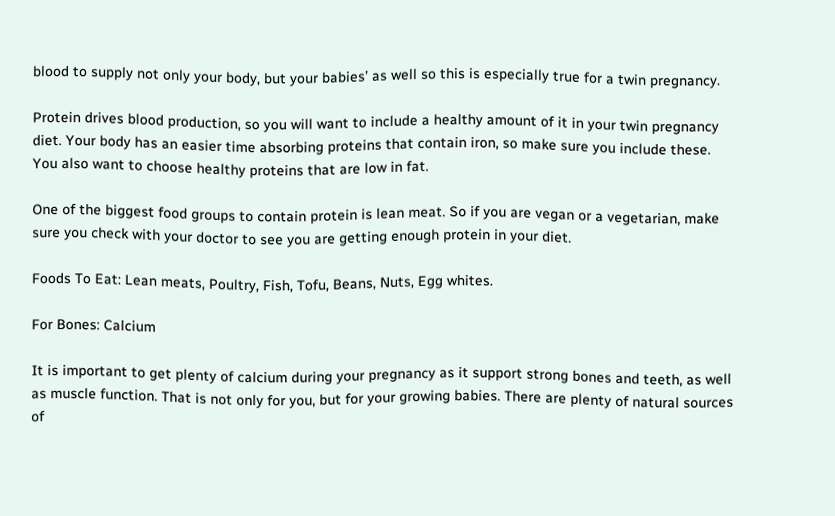blood to supply not only your body, but your babies’ as well so this is especially true for a twin pregnancy.

Protein drives blood production, so you will want to include a healthy amount of it in your twin pregnancy diet. Your body has an easier time absorbing proteins that contain iron, so make sure you include these. You also want to choose healthy proteins that are low in fat.

One of the biggest food groups to contain protein is lean meat. So if you are vegan or a vegetarian, make sure you check with your doctor to see you are getting enough protein in your diet.

Foods To Eat: Lean meats, Poultry, Fish, Tofu, Beans, Nuts, Egg whites.

For Bones: Calcium

It is important to get plenty of calcium during your pregnancy as it support strong bones and teeth, as well as muscle function. That is not only for you, but for your growing babies. There are plenty of natural sources of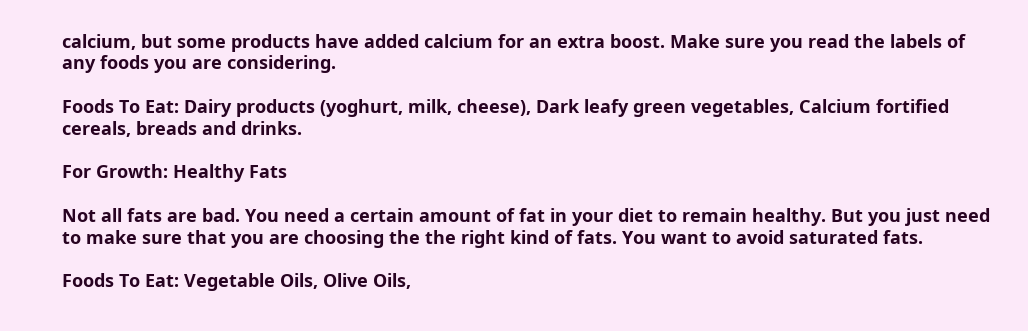calcium, but some products have added calcium for an extra boost. Make sure you read the labels of any foods you are considering.

Foods To Eat: Dairy products (yoghurt, milk, cheese), Dark leafy green vegetables, Calcium fortified cereals, breads and drinks.

For Growth: Healthy Fats

Not all fats are bad. You need a certain amount of fat in your diet to remain healthy. But you just need to make sure that you are choosing the the right kind of fats. You want to avoid saturated fats.

Foods To Eat: Vegetable Oils, Olive Oils,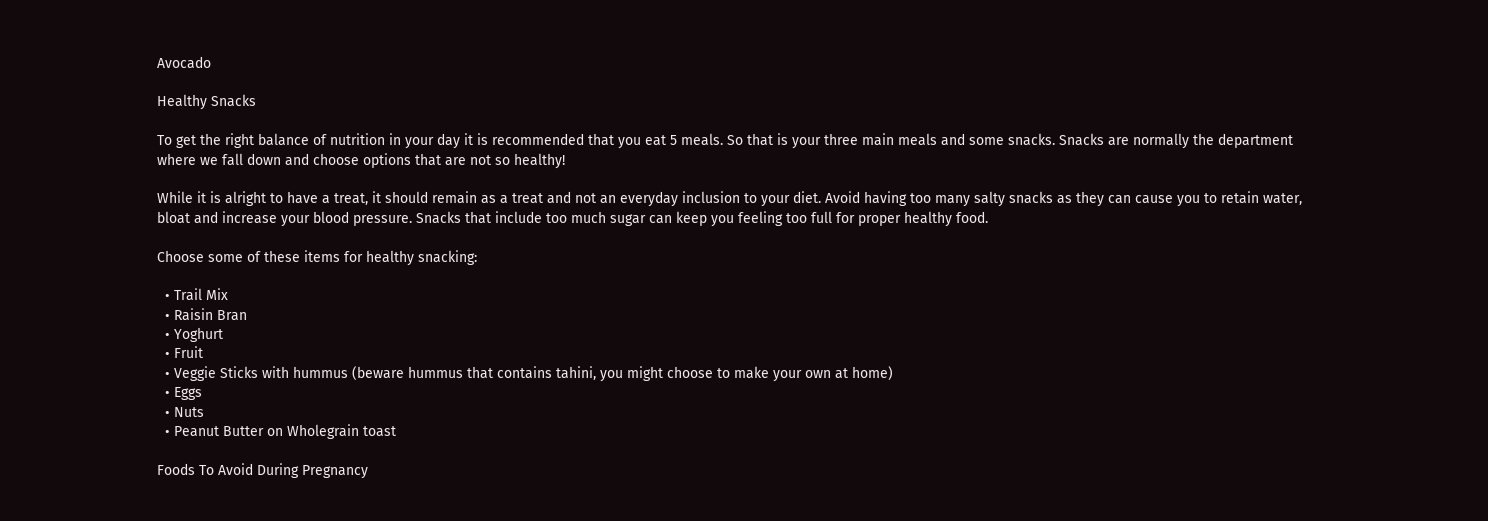Avocado

Healthy Snacks

To get the right balance of nutrition in your day it is recommended that you eat 5 meals. So that is your three main meals and some snacks. Snacks are normally the department where we fall down and choose options that are not so healthy!

While it is alright to have a treat, it should remain as a treat and not an everyday inclusion to your diet. Avoid having too many salty snacks as they can cause you to retain water, bloat and increase your blood pressure. Snacks that include too much sugar can keep you feeling too full for proper healthy food.

Choose some of these items for healthy snacking:

  • Trail Mix
  • Raisin Bran
  • Yoghurt
  • Fruit
  • Veggie Sticks with hummus (beware hummus that contains tahini, you might choose to make your own at home)
  • Eggs
  • Nuts
  • Peanut Butter on Wholegrain toast

Foods To Avoid During Pregnancy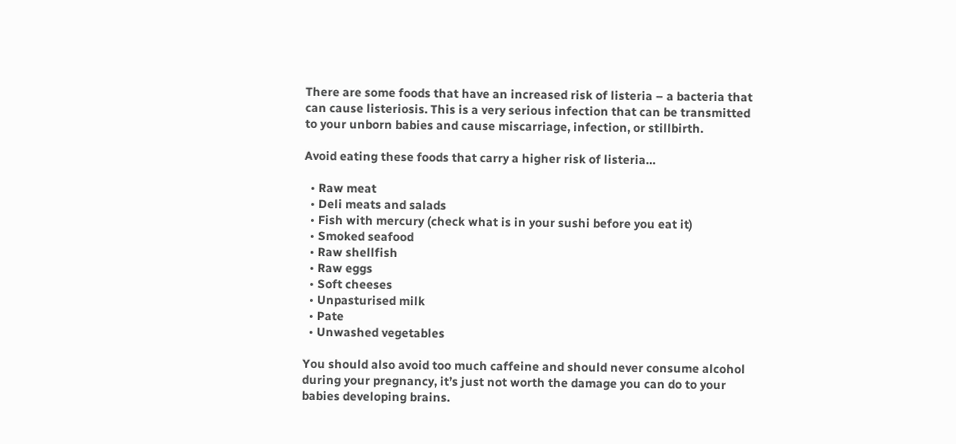There are some foods that have an increased risk of listeria – a bacteria that can cause listeriosis. This is a very serious infection that can be transmitted to your unborn babies and cause miscarriage, infection, or stillbirth.

Avoid eating these foods that carry a higher risk of listeria…

  • Raw meat
  • Deli meats and salads
  • Fish with mercury (check what is in your sushi before you eat it)
  • Smoked seafood
  • Raw shellfish
  • Raw eggs
  • Soft cheeses
  • Unpasturised milk
  • Pate
  • Unwashed vegetables

You should also avoid too much caffeine and should never consume alcohol during your pregnancy, it’s just not worth the damage you can do to your babies developing brains.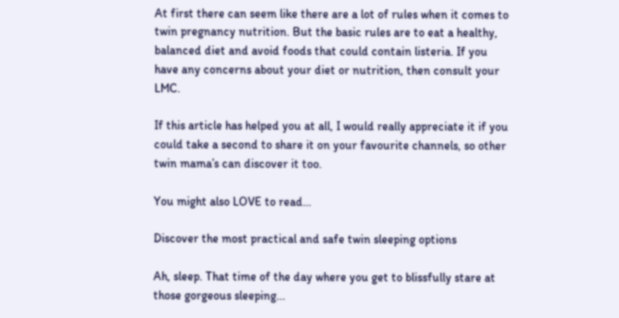At first there can seem like there are a lot of rules when it comes to twin pregnancy nutrition. But the basic rules are to eat a healthy, balanced diet and avoid foods that could contain listeria. If you have any concerns about your diet or nutrition, then consult your LMC.

If this article has helped you at all, I would really appreciate it if you could take a second to share it on your favourite channels, so other twin mama’s can discover it too.

You might also LOVE to read…

Discover the most practical and safe twin sleeping options

Ah, sleep. That time of the day where you get to blissfully stare at those gorgeous sleeping...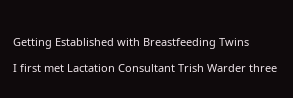Getting Established with Breastfeeding Twins

I first met Lactation Consultant Trish Warder three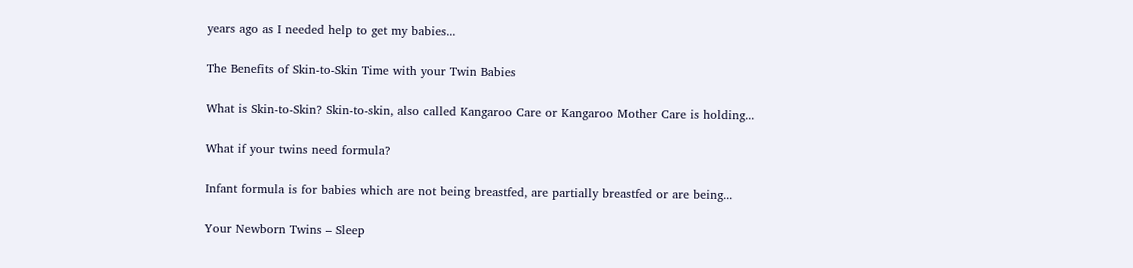years ago as I needed help to get my babies...

The Benefits of Skin-to-Skin Time with your Twin Babies

What is Skin-to-Skin? Skin-to-skin, also called Kangaroo Care or Kangaroo Mother Care is holding...

What if your twins need formula?

Infant formula is for babies which are not being breastfed, are partially breastfed or are being...

Your Newborn Twins – Sleep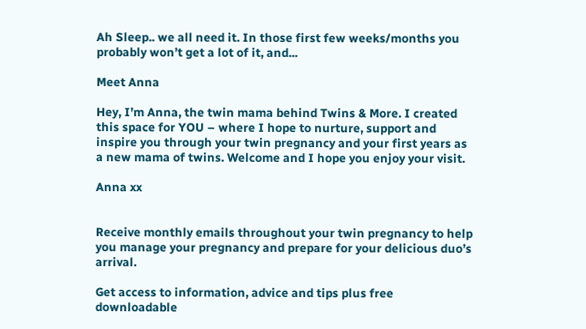Ah Sleep.. we all need it. In those first few weeks/months you probably won’t get a lot of it, and...

Meet Anna

Hey, I’m Anna, the twin mama behind Twins & More. I created this space for YOU – where I hope to nurture, support and inspire you through your twin pregnancy and your first years as a new mama of twins. Welcome and I hope you enjoy your visit.

Anna xx


Receive monthly emails throughout your twin pregnancy to help you manage your pregnancy and prepare for your delicious duo’s arrival.

Get access to information, advice and tips plus free downloadable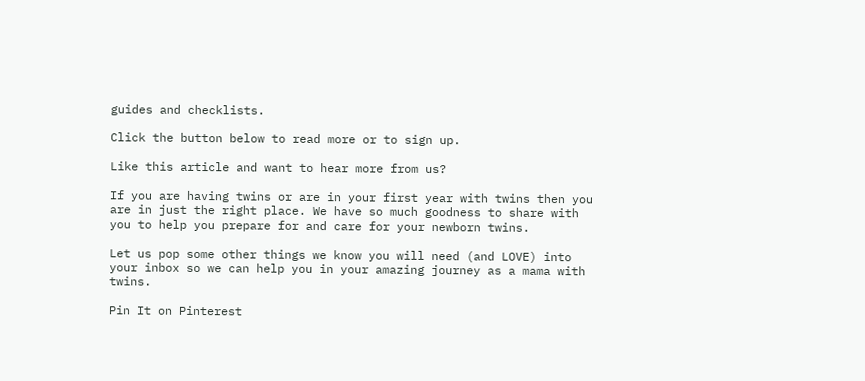guides and checklists.

Click the button below to read more or to sign up.

Like this article and want to hear more from us?

If you are having twins or are in your first year with twins then you are in just the right place. We have so much goodness to share with you to help you prepare for and care for your newborn twins.

Let us pop some other things we know you will need (and LOVE) into your inbox so we can help you in your amazing journey as a mama with twins.

Pin It on Pinterest